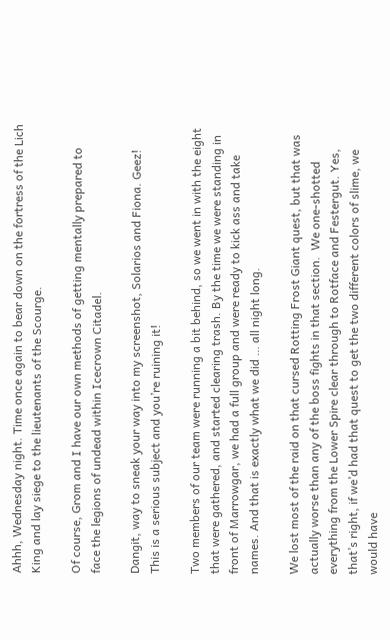Ahhh, Wednesday night. Time once again to bear down on the fortress of the Lich King and lay siege to the lieutenants of the Scourge.

Of course, Grom and I have our own methods of getting mentally prepared to face the legions of undead within Icecrown Citadel.

Dangit, way to sneak your way into my screenshot, Solarios and Fiona. Geez! This is a serious subject and you’re ruining it!

Two members of our team were running a bit behind, so we went in with the eight that were gathered, and started clearing trash. By the time we were standing in front of Marrowgar, we had a full group and were ready to kick ass and take names. And that is exactly what we did … all night long.

We lost most of the raid on that cursed Rotting Frost Giant quest, but that was actually worse than any of the boss fights in that section.  We one-shotted everything from the Lower Spire clear through to Rotface and Festergut. Yes, that’s right, if we’d had that quest to get the two different colors of slime, we would have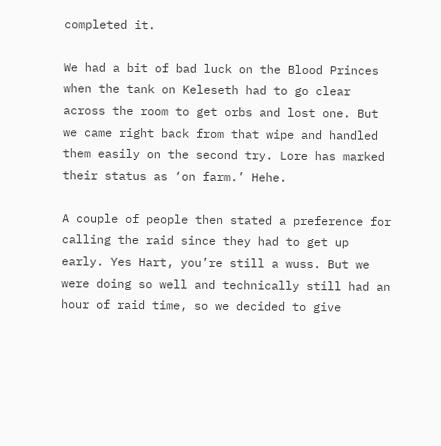completed it.

We had a bit of bad luck on the Blood Princes when the tank on Keleseth had to go clear across the room to get orbs and lost one. But we came right back from that wipe and handled them easily on the second try. Lore has marked their status as ‘on farm.’ Hehe.

A couple of people then stated a preference for calling the raid since they had to get up early. Yes Hart, you’re still a wuss. But we were doing so well and technically still had an hour of raid time, so we decided to give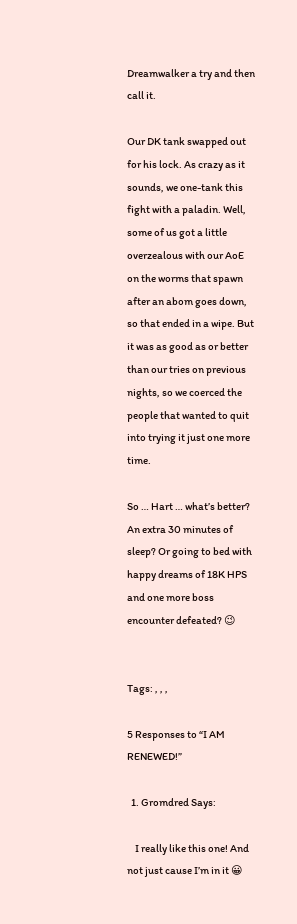Dreamwalker a try and then call it.

Our DK tank swapped out for his lock. As crazy as it sounds, we one-tank this fight with a paladin. Well, some of us got a little overzealous with our AoE on the worms that spawn after an abom goes down, so that ended in a wipe. But it was as good as or better than our tries on previous nights, so we coerced the people that wanted to quit into trying it just one more time.

So … Hart … what’s better? An extra 30 minutes of sleep? Or going to bed with happy dreams of 18K HPS and one more boss encounter defeated? 😉


Tags: , , ,

5 Responses to “I AM RENEWED!”

  1. Gromdred Says:

    I really like this one! And not just cause I’m in it 😀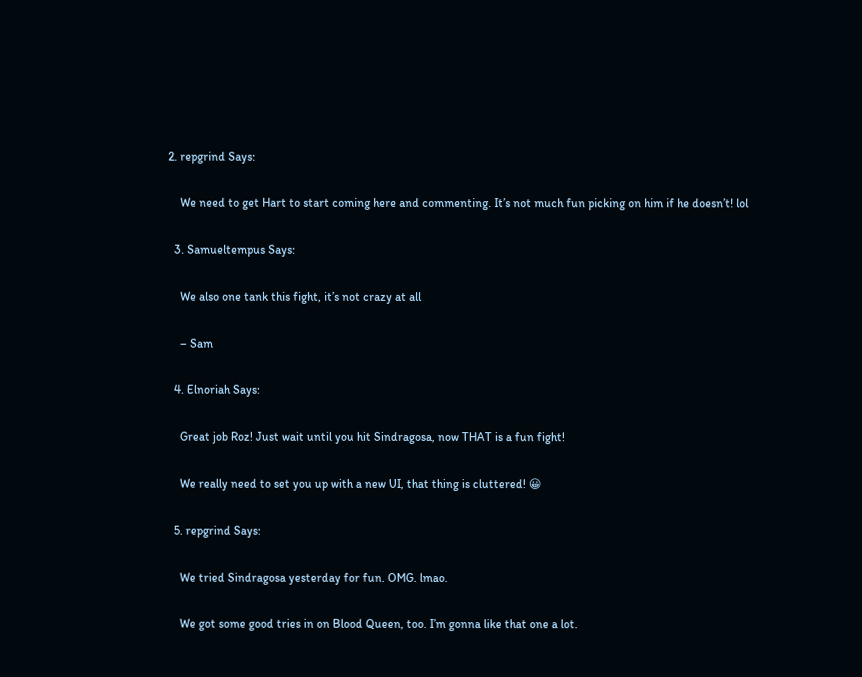2. repgrind Says:

    We need to get Hart to start coming here and commenting. It’s not much fun picking on him if he doesn’t! lol

  3. Samueltempus Says:

    We also one tank this fight, it’s not crazy at all

    – Sam

  4. Elnoriah Says:

    Great job Roz! Just wait until you hit Sindragosa, now THAT is a fun fight!

    We really need to set you up with a new UI, that thing is cluttered! 😀

  5. repgrind Says:

    We tried Sindragosa yesterday for fun. OMG. lmao.

    We got some good tries in on Blood Queen, too. I’m gonna like that one a lot.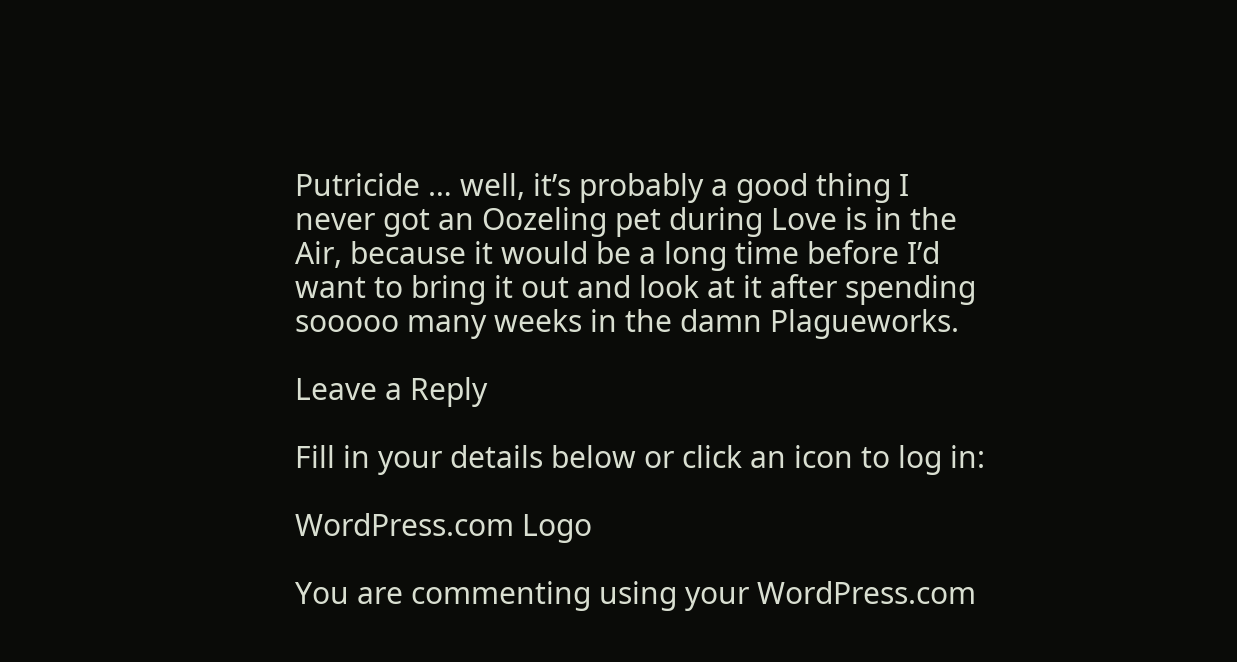Putricide … well, it’s probably a good thing I never got an Oozeling pet during Love is in the Air, because it would be a long time before I’d want to bring it out and look at it after spending sooooo many weeks in the damn Plagueworks.

Leave a Reply

Fill in your details below or click an icon to log in:

WordPress.com Logo

You are commenting using your WordPress.com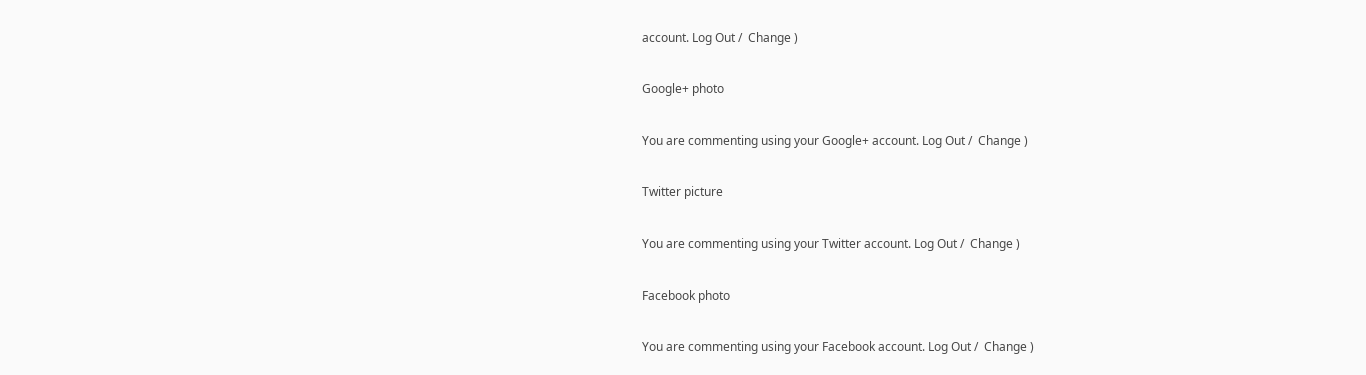account. Log Out /  Change )

Google+ photo

You are commenting using your Google+ account. Log Out /  Change )

Twitter picture

You are commenting using your Twitter account. Log Out /  Change )

Facebook photo

You are commenting using your Facebook account. Log Out /  Change )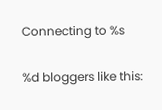Connecting to %s

%d bloggers like this: